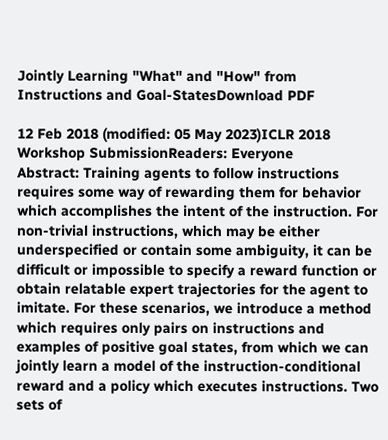Jointly Learning "What" and "How" from Instructions and Goal-StatesDownload PDF

12 Feb 2018 (modified: 05 May 2023)ICLR 2018 Workshop SubmissionReaders: Everyone
Abstract: Training agents to follow instructions requires some way of rewarding them for behavior which accomplishes the intent of the instruction. For non-trivial instructions, which may be either underspecified or contain some ambiguity, it can be difficult or impossible to specify a reward function or obtain relatable expert trajectories for the agent to imitate. For these scenarios, we introduce a method which requires only pairs on instructions and examples of positive goal states, from which we can jointly learn a model of the instruction-conditional reward and a policy which executes instructions. Two sets of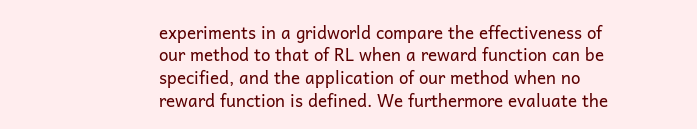experiments in a gridworld compare the effectiveness of our method to that of RL when a reward function can be specified, and the application of our method when no reward function is defined. We furthermore evaluate the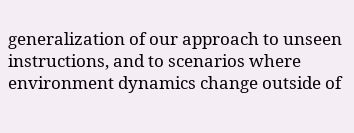generalization of our approach to unseen instructions, and to scenarios where environment dynamics change outside of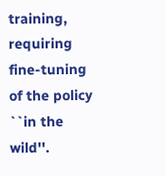training, requiring fine-tuning of the policy ``in the wild''.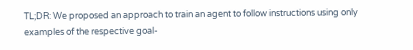TL;DR: We proposed an approach to train an agent to follow instructions using only examples of the respective goal-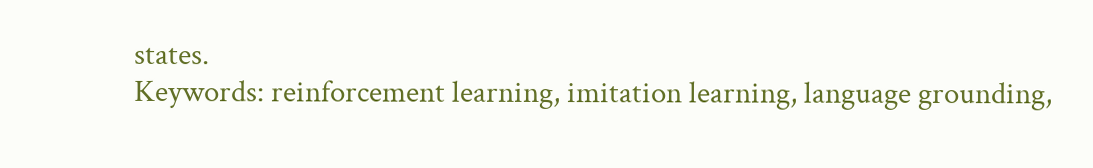states.
Keywords: reinforcement learning, imitation learning, language grounding,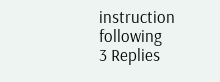instruction following
3 Replies